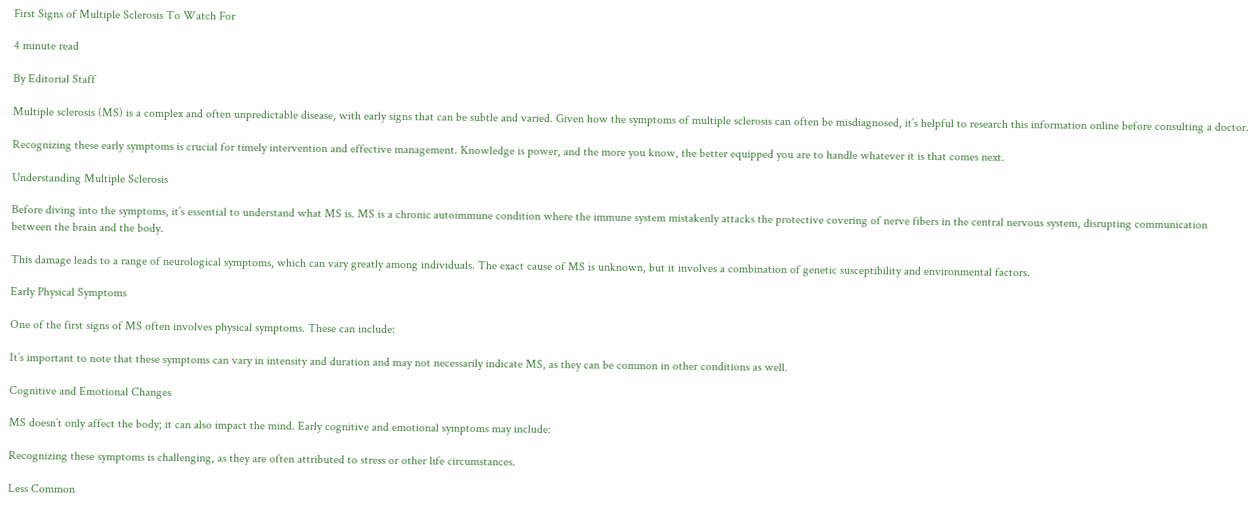First Signs of Multiple Sclerosis To Watch For

4 minute read

By Editorial Staff

Multiple sclerosis (MS) is a complex and often unpredictable disease, with early signs that can be subtle and varied. Given how the symptoms of multiple sclerosis can often be misdiagnosed, it’s helpful to research this information online before consulting a doctor.

Recognizing these early symptoms is crucial for timely intervention and effective management. Knowledge is power, and the more you know, the better equipped you are to handle whatever it is that comes next.

Understanding Multiple Sclerosis

Before diving into the symptoms, it’s essential to understand what MS is. MS is a chronic autoimmune condition where the immune system mistakenly attacks the protective covering of nerve fibers in the central nervous system, disrupting communication between the brain and the body.

This damage leads to a range of neurological symptoms, which can vary greatly among individuals. The exact cause of MS is unknown, but it involves a combination of genetic susceptibility and environmental factors.

Early Physical Symptoms

One of the first signs of MS often involves physical symptoms. These can include:

It’s important to note that these symptoms can vary in intensity and duration and may not necessarily indicate MS, as they can be common in other conditions as well.

Cognitive and Emotional Changes

MS doesn’t only affect the body; it can also impact the mind. Early cognitive and emotional symptoms may include:

Recognizing these symptoms is challenging, as they are often attributed to stress or other life circumstances.

Less Common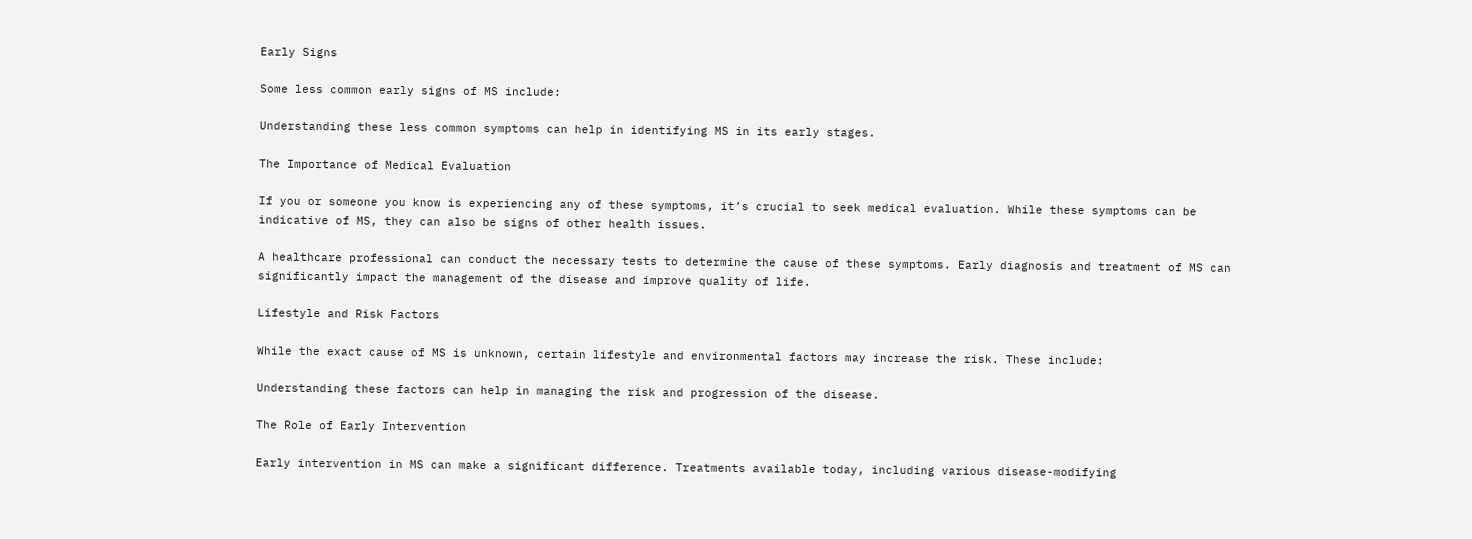Early Signs

Some less common early signs of MS include:

Understanding these less common symptoms can help in identifying MS in its early stages.

The Importance of Medical Evaluation

If you or someone you know is experiencing any of these symptoms, it’s crucial to seek medical evaluation. While these symptoms can be indicative of MS, they can also be signs of other health issues.

A healthcare professional can conduct the necessary tests to determine the cause of these symptoms. Early diagnosis and treatment of MS can significantly impact the management of the disease and improve quality of life.

Lifestyle and Risk Factors

While the exact cause of MS is unknown, certain lifestyle and environmental factors may increase the risk. These include:

Understanding these factors can help in managing the risk and progression of the disease.

The Role of Early Intervention

Early intervention in MS can make a significant difference. Treatments available today, including various disease-modifying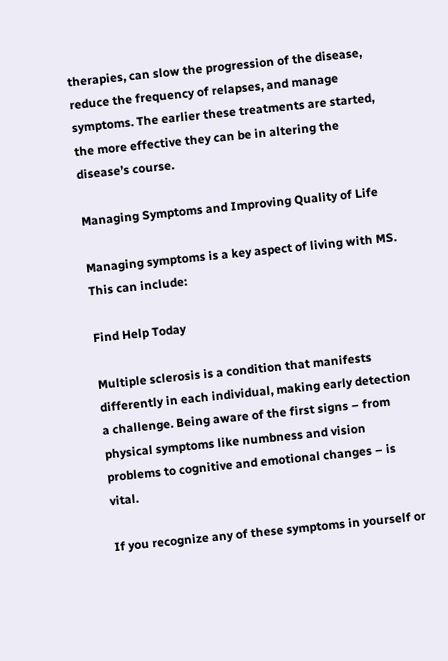therapies, can slow the progression of the disease, reduce the frequency of relapses, and manage symptoms. The earlier these treatments are started, the more effective they can be in altering the disease’s course.

Managing Symptoms and Improving Quality of Life

Managing symptoms is a key aspect of living with MS. This can include:

Find Help Today

Multiple sclerosis is a condition that manifests differently in each individual, making early detection a challenge. Being aware of the first signs – from physical symptoms like numbness and vision problems to cognitive and emotional changes – is vital.

If you recognize any of these symptoms in yourself or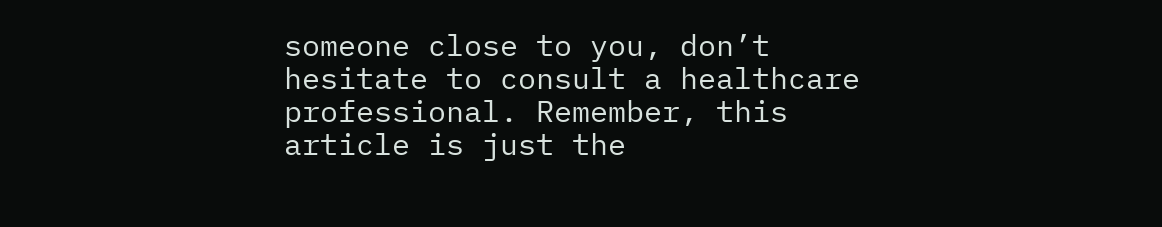someone close to you, don’t hesitate to consult a healthcare professional. Remember, this article is just the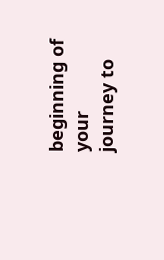beginning of your journey to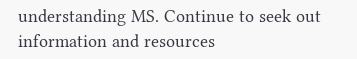understanding MS. Continue to seek out information and resources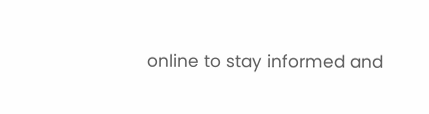online to stay informed and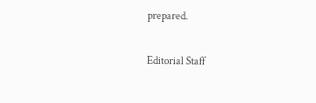prepared.

Editorial Staff